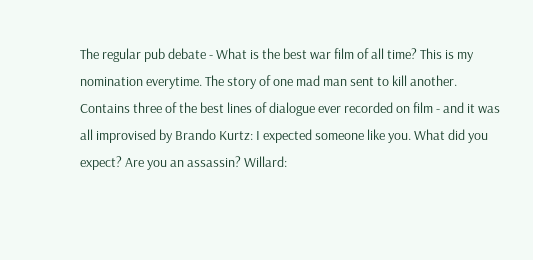The regular pub debate - What is the best war film of all time? This is my nomination everytime. The story of one mad man sent to kill another. Contains three of the best lines of dialogue ever recorded on film - and it was all improvised by Brando Kurtz: I expected someone like you. What did you expect? Are you an assassin? Willard: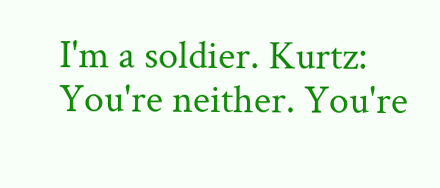I'm a soldier. Kurtz: You're neither. You're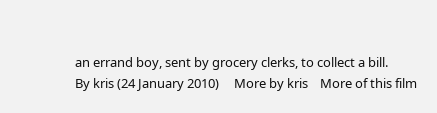an errand boy, sent by grocery clerks, to collect a bill.
By kris (24 January 2010)     More by kris    More of this film